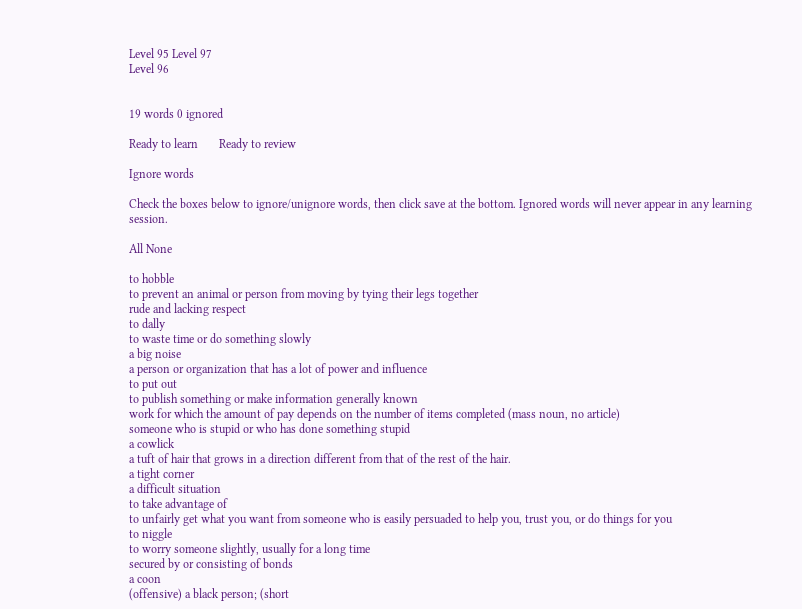Level 95 Level 97
Level 96


19 words 0 ignored

Ready to learn       Ready to review

Ignore words

Check the boxes below to ignore/unignore words, then click save at the bottom. Ignored words will never appear in any learning session.

All None

to hobble
to prevent an animal or person from moving by tying their legs together
rude and lacking respect
to dally
to waste time or do something slowly
a big noise
a person or organization that has a lot of power and influence
to put out
to publish something or make information generally known
work for which the amount of pay depends on the number of items completed (mass noun, no article)
someone who is stupid or who has done something stupid
a cowlick
a tuft of hair that grows in a direction different from that of the rest of the hair.
a tight corner
a difficult situation
to take advantage of
to unfairly get what you want from someone who is easily persuaded to help you, trust you, or do things for you
to niggle
to worry someone slightly, usually for a long time
secured by or consisting of bonds
a coon
(offensive) a black person; (short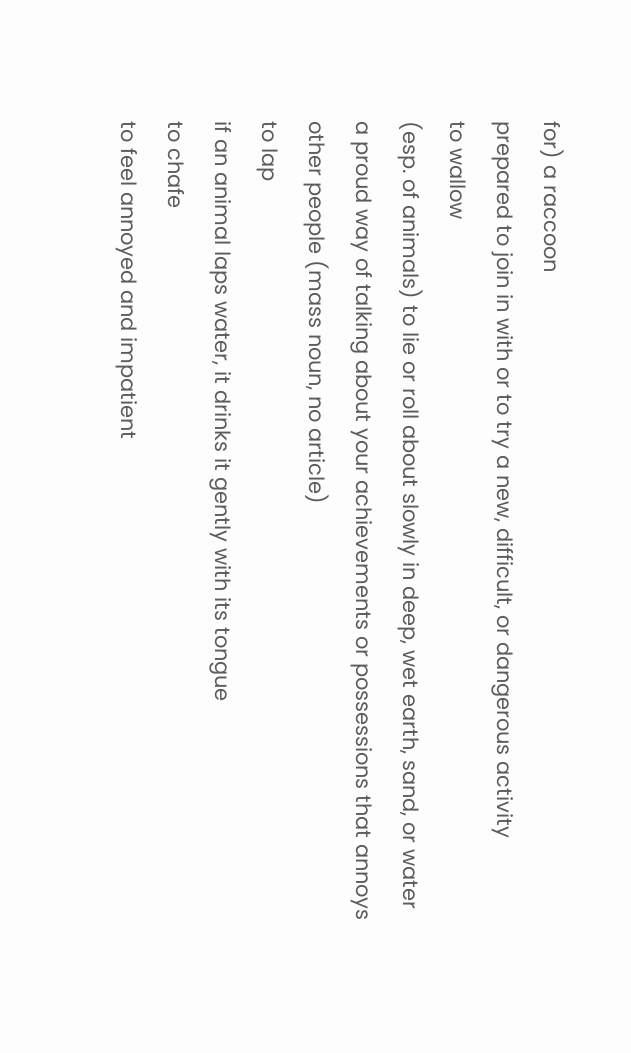for) a raccoon
prepared to join in with or to try a new, difficult, or dangerous activity
to wallow
(esp. of animals) to lie or roll about slowly in deep, wet earth, sand, or water
a proud way of talking about your achievements or possessions that annoys other people (mass noun, no article)
to lap
if an animal laps water, it drinks it gently with its tongue
to chafe
to feel annoyed and impatient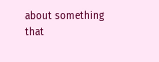about something that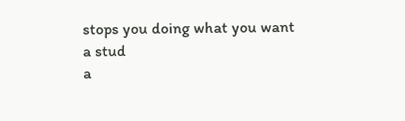stops you doing what you want
a stud
a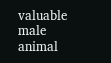valuable male animal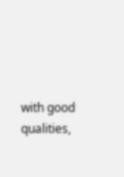with good qualities,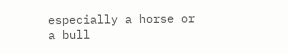especially a horse or a bull